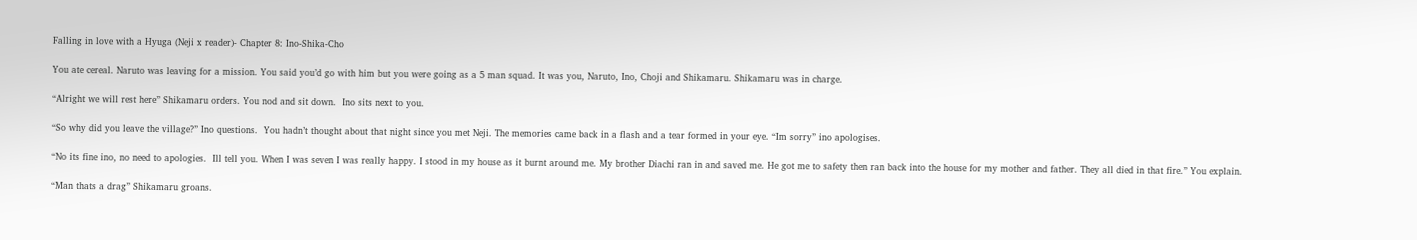Falling in love with a Hyuga (Neji x reader)- Chapter 8: Ino-Shika-Cho

You ate cereal. Naruto was leaving for a mission. You said you’d go with him but you were going as a 5 man squad. It was you, Naruto, Ino, Choji and Shikamaru. Shikamaru was in charge.

“Alright we will rest here” Shikamaru orders. You nod and sit down.  Ino sits next to you.

“So why did you leave the village?” Ino questions.  You hadn’t thought about that night since you met Neji. The memories came back in a flash and a tear formed in your eye. “Im sorry” ino apologises.

“No its fine ino, no need to apologies.  Ill tell you. When I was seven I was really happy. I stood in my house as it burnt around me. My brother Diachi ran in and saved me. He got me to safety then ran back into the house for my mother and father. They all died in that fire.” You explain.

“Man thats a drag” Shikamaru groans.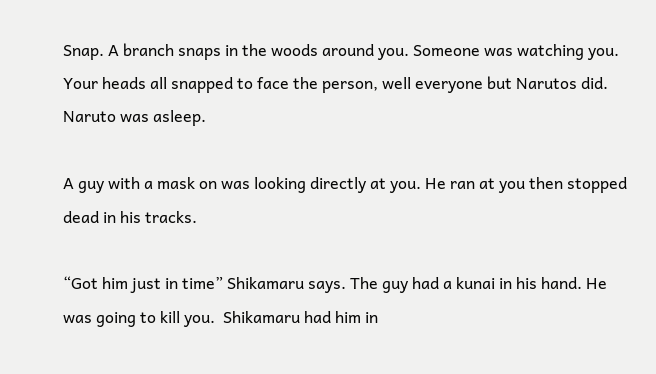Snap. A branch snaps in the woods around you. Someone was watching you. Your heads all snapped to face the person, well everyone but Narutos did. Naruto was asleep.

A guy with a mask on was looking directly at you. He ran at you then stopped dead in his tracks.

“Got him just in time” Shikamaru says. The guy had a kunai in his hand. He was going to kill you.  Shikamaru had him in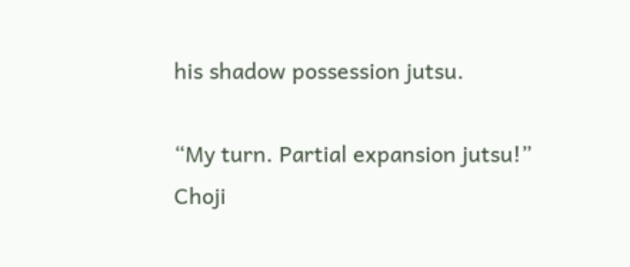his shadow possession jutsu.

“My turn. Partial expansion jutsu!” Choji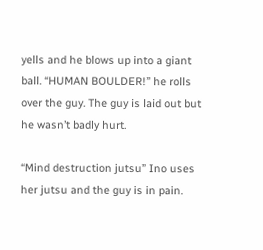yells and he blows up into a giant ball. “HUMAN BOULDER!” he rolls over the guy. The guy is laid out but he wasn’t badly hurt.

“Mind destruction jutsu” Ino uses her jutsu and the guy is in pain.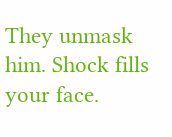They unmask him. Shock fills your face.